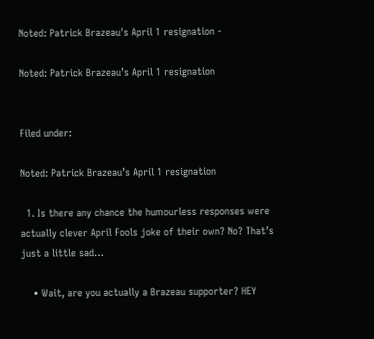Noted: Patrick Brazeau's April 1 resignation -

Noted: Patrick Brazeau’s April 1 resignation


Filed under:

Noted: Patrick Brazeau’s April 1 resignation

  1. Is there any chance the humourless responses were actually clever April Fools joke of their own? No? That’s just a little sad…

    • Wait, are you actually a Brazeau supporter? HEY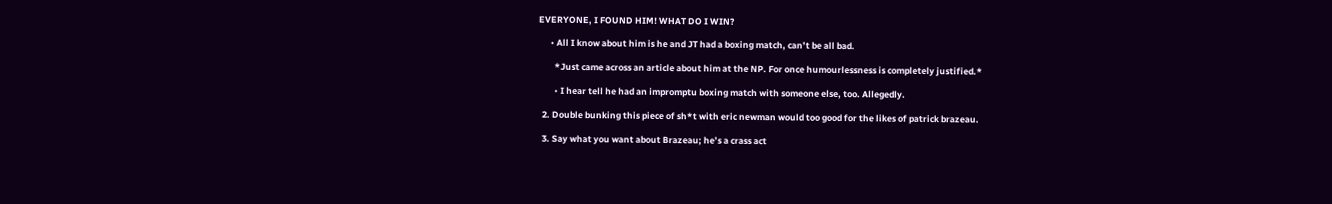EVERYONE, I FOUND HIM! WHAT DO I WIN?

      • All I know about him is he and JT had a boxing match, can’t be all bad.

        *Just came across an article about him at the NP. For once humourlessness is completely justified.*

        • I hear tell he had an impromptu boxing match with someone else, too. Allegedly.

  2. Double bunking this piece of sh*t with eric newman would too good for the likes of patrick brazeau.

  3. Say what you want about Brazeau; he’s a crass act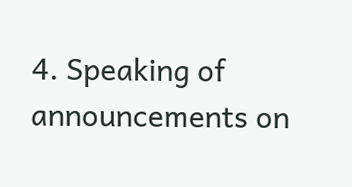4. Speaking of announcements on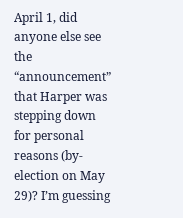April 1, did anyone else see the “announcement” that Harper was stepping down for personal reasons (by-election on May 29)? I’m guessing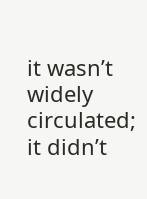it wasn’t widely circulated; it didn’t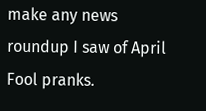make any news roundup I saw of April Fool pranks.